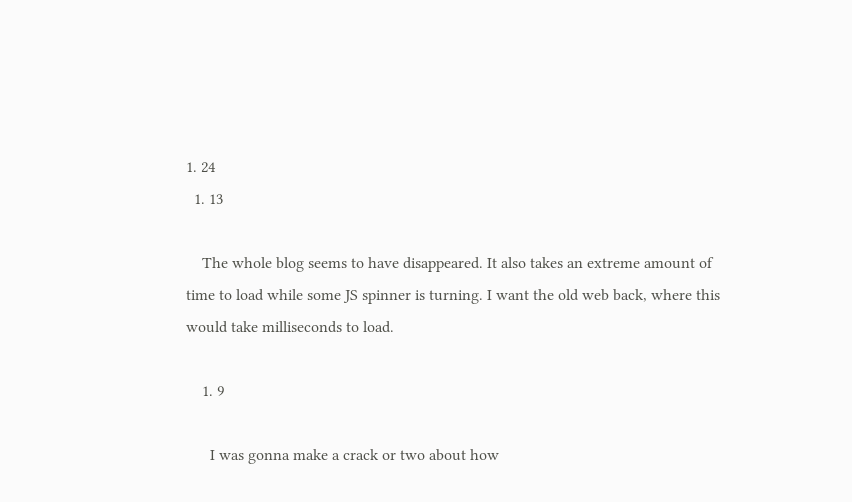1. 24
  1. 13

    The whole blog seems to have disappeared. It also takes an extreme amount of time to load while some JS spinner is turning. I want the old web back, where this would take milliseconds to load.

    1. 9

      I was gonna make a crack or two about how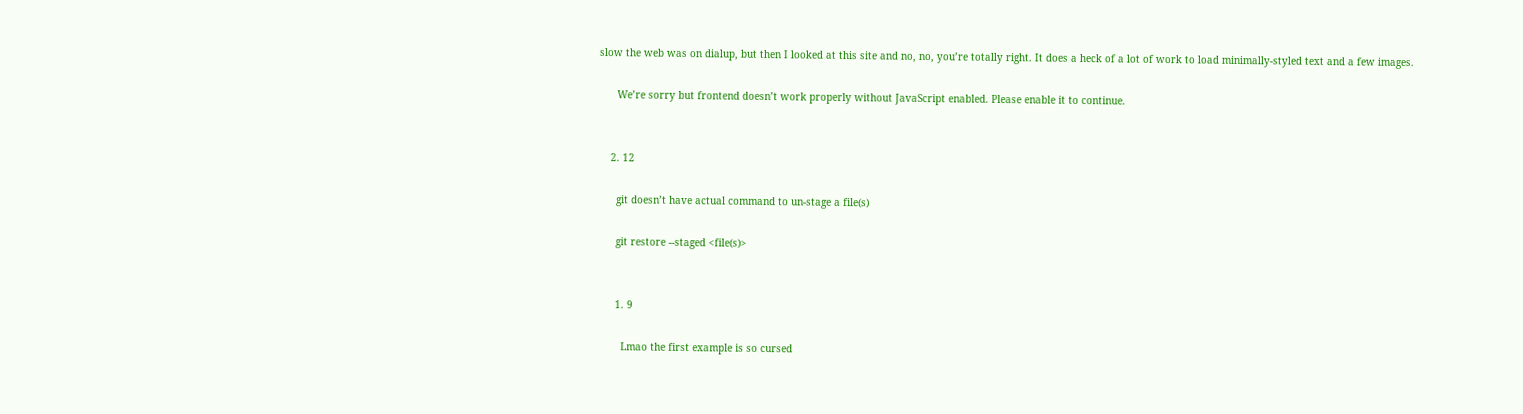slow the web was on dialup, but then I looked at this site and no, no, you’re totally right. It does a heck of a lot of work to load minimally-styled text and a few images.

      We’re sorry but frontend doesn’t work properly without JavaScript enabled. Please enable it to continue.


    2. 12

      git doesn’t have actual command to un-stage a file(s)

      git restore --staged <file(s)>


      1. 9

        Lmao the first example is so cursed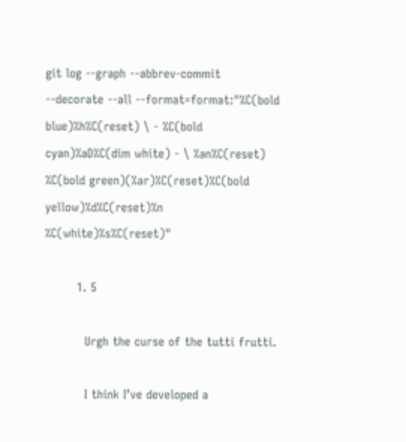git log --graph --abbrev-commit --decorate --all --format=format:"%C(bold blue)%h%C(reset) \ - %C(bold cyan)%aD%C(dim white) - \ %an%C(reset) %C(bold green)(%ar)%C(reset)%C(bold yellow)%d%C(reset)%n %C(white)%s%C(reset)"

        1. 5

          Urgh the curse of the tutti frutti.

          I think I’ve developed a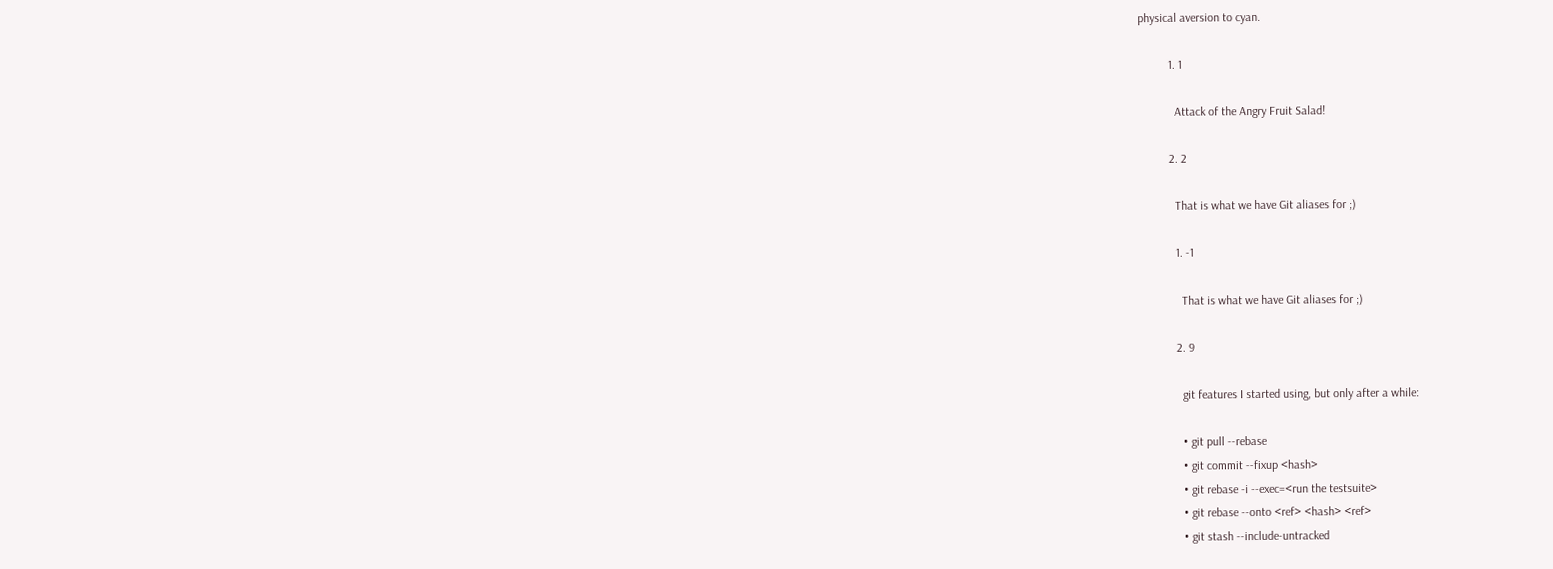physical aversion to cyan.

          1. 1

            Attack of the Angry Fruit Salad!

          2. 2

            That is what we have Git aliases for ;)

            1. -1

              That is what we have Git aliases for ;)

            2. 9

              git features I started using, but only after a while:

              • git pull --rebase
              • git commit --fixup <hash>
              • git rebase -i --exec=<run the testsuite>
              • git rebase --onto <ref> <hash> <ref>
              • git stash --include-untracked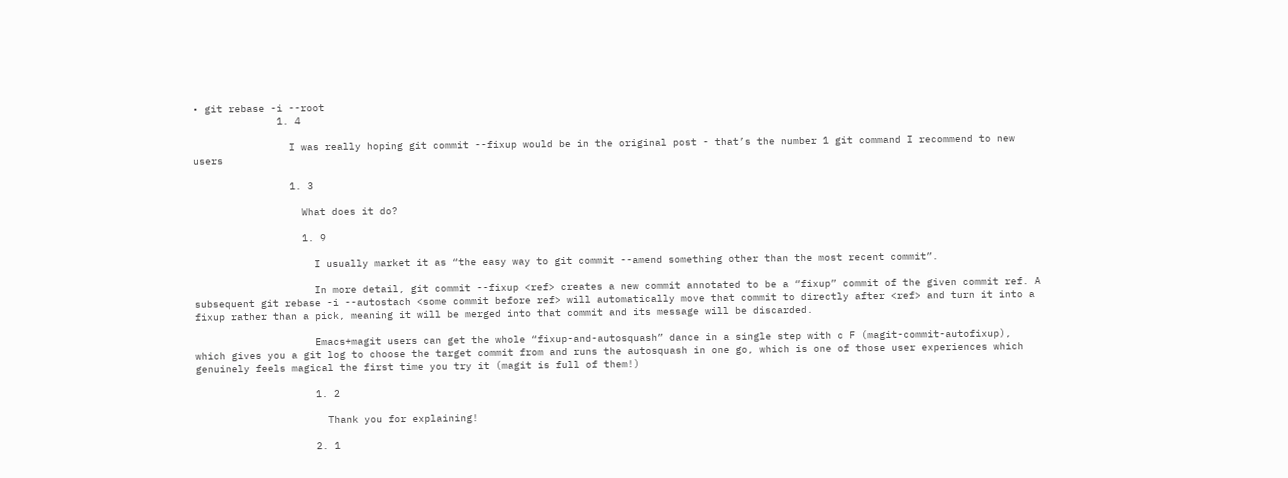• git rebase -i --root
              1. 4

                I was really hoping git commit --fixup would be in the original post - that’s the number 1 git command I recommend to new users

                1. 3

                  What does it do?

                  1. 9

                    I usually market it as “the easy way to git commit --amend something other than the most recent commit”.

                    In more detail, git commit --fixup <ref> creates a new commit annotated to be a “fixup” commit of the given commit ref. A subsequent git rebase -i --autostach <some commit before ref> will automatically move that commit to directly after <ref> and turn it into a fixup rather than a pick, meaning it will be merged into that commit and its message will be discarded.

                    Emacs+magit users can get the whole “fixup-and-autosquash” dance in a single step with c F (magit-commit-autofixup), which gives you a git log to choose the target commit from and runs the autosquash in one go, which is one of those user experiences which genuinely feels magical the first time you try it (magit is full of them!)

                    1. 2

                      Thank you for explaining!

                    2. 1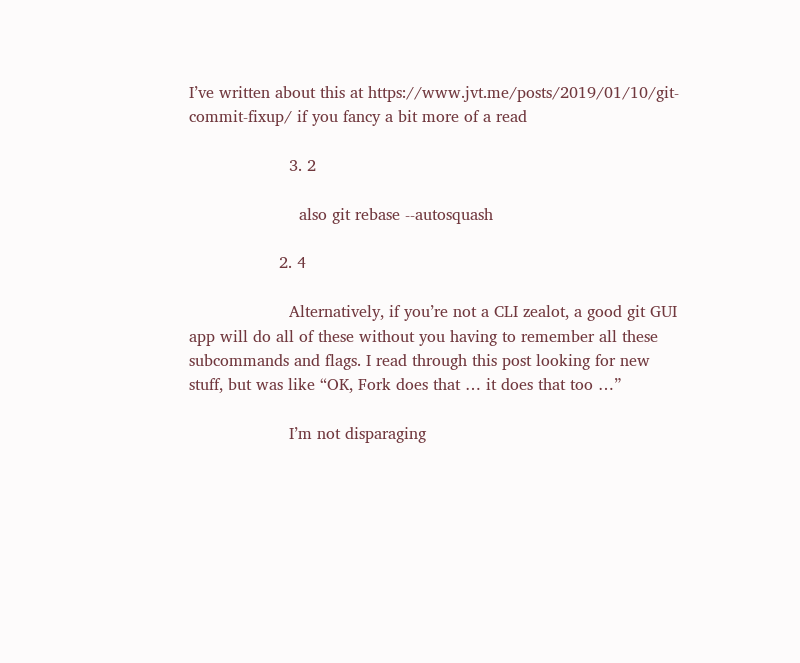I’ve written about this at https://www.jvt.me/posts/2019/01/10/git-commit-fixup/ if you fancy a bit more of a read

                    3. 2

                      also git rebase --autosquash

                  2. 4

                    Alternatively, if you’re not a CLI zealot, a good git GUI app will do all of these without you having to remember all these subcommands and flags. I read through this post looking for new stuff, but was like “OK, Fork does that … it does that too …”

                    I’m not disparaging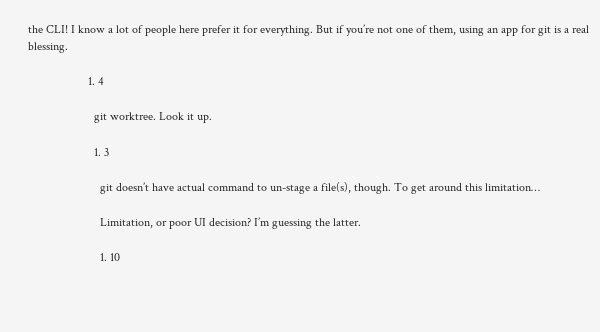the CLI! I know a lot of people here prefer it for everything. But if you’re not one of them, using an app for git is a real blessing.

                    1. 4

                      git worktree. Look it up.

                      1. 3

                        git doesn’t have actual command to un-stage a file(s), though. To get around this limitation…

                        Limitation, or poor UI decision? I’m guessing the latter.

                        1. 10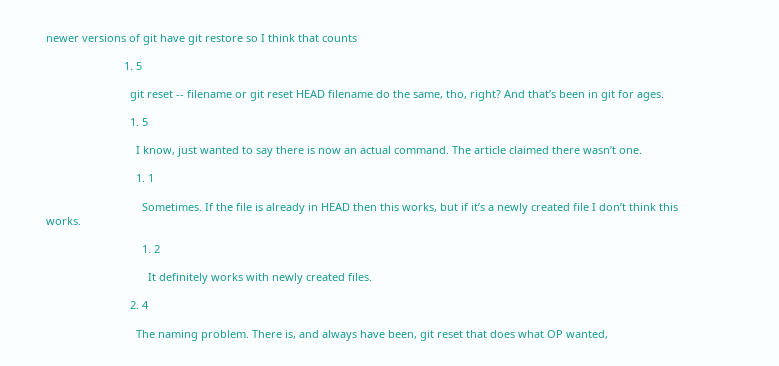newer versions of git have git restore so I think that counts

                          1. 5

                            git reset -- filename or git reset HEAD filename do the same, tho, right? And that’s been in git for ages.

                            1. 5

                              I know, just wanted to say there is now an actual command. The article claimed there wasn’t one.

                              1. 1

                                Sometimes. If the file is already in HEAD then this works, but if it’s a newly created file I don’t think this works.

                                1. 2

                                  It definitely works with newly created files.

                            2. 4

                              The naming problem. There is, and always have been, git reset that does what OP wanted,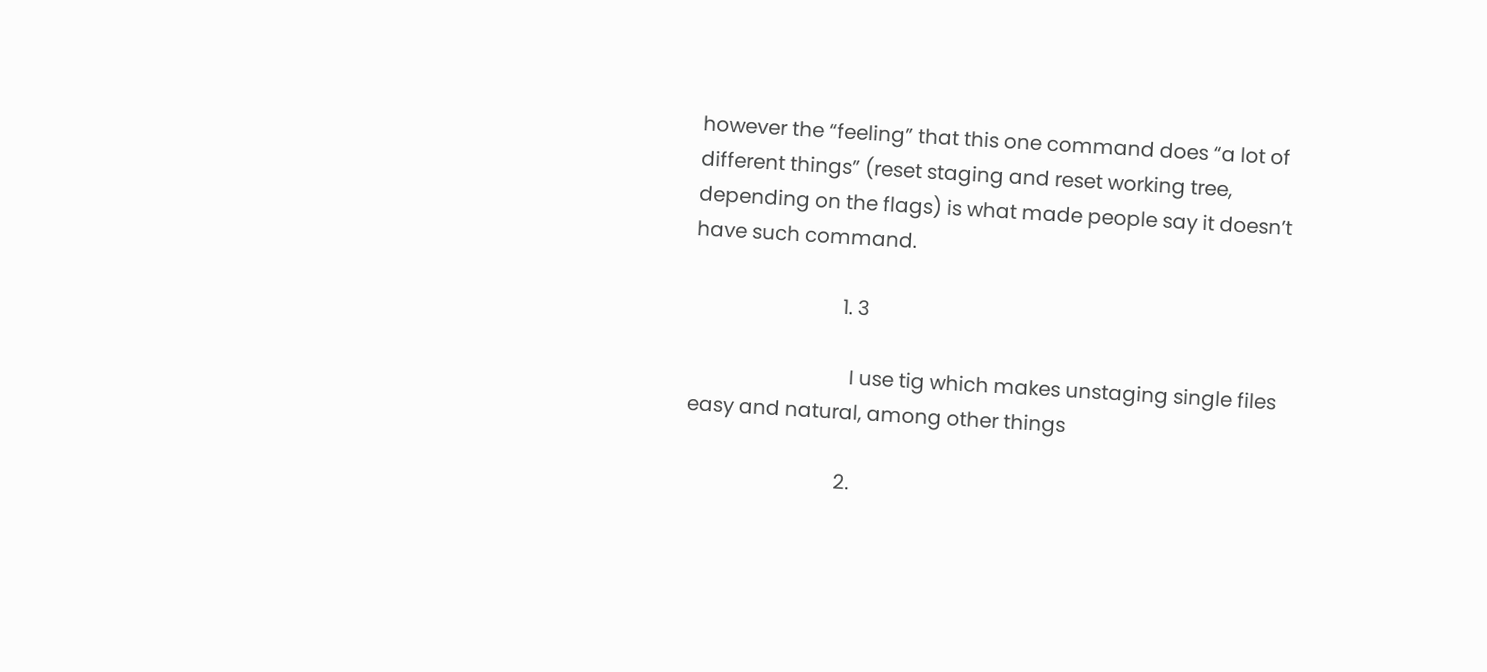however the “feeling” that this one command does “a lot of different things” (reset staging and reset working tree, depending on the flags) is what made people say it doesn’t have such command.

                              1. 3

                                I use tig which makes unstaging single files easy and natural, among other things

                              2.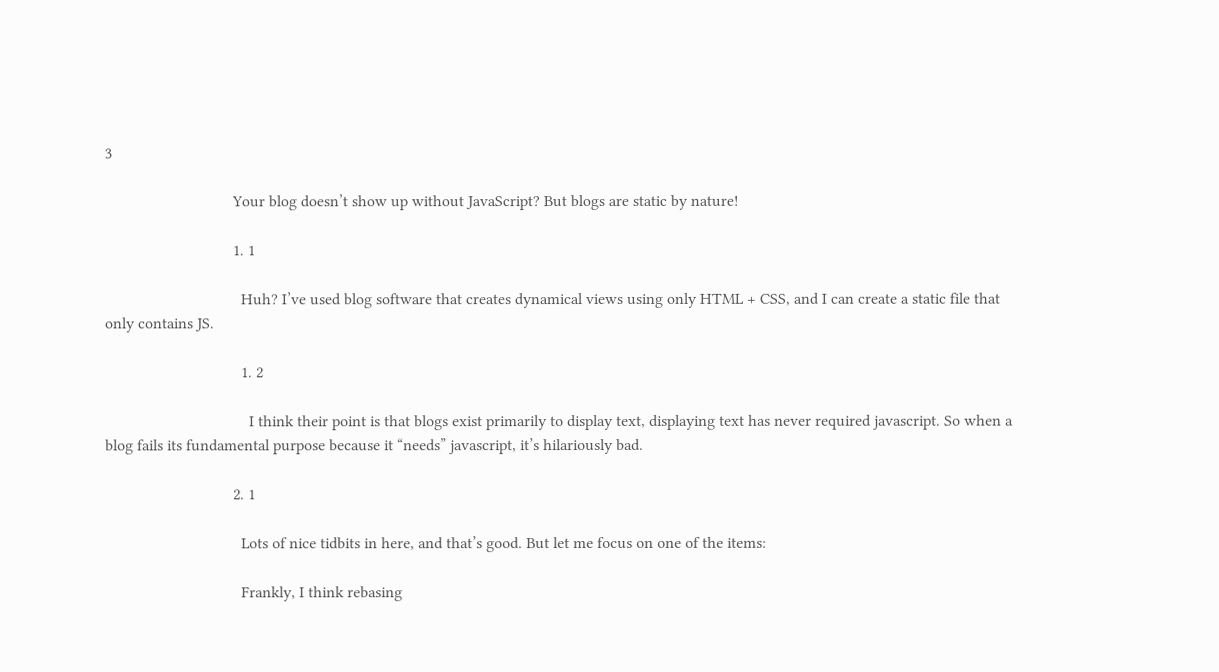3

                                Your blog doesn’t show up without JavaScript? But blogs are static by nature!

                                1. 1

                                  Huh? I’ve used blog software that creates dynamical views using only HTML + CSS, and I can create a static file that only contains JS.

                                  1. 2

                                    I think their point is that blogs exist primarily to display text, displaying text has never required javascript. So when a blog fails its fundamental purpose because it “needs” javascript, it’s hilariously bad.

                                2. 1

                                  Lots of nice tidbits in here, and that’s good. But let me focus on one of the items:

                                  Frankly, I think rebasing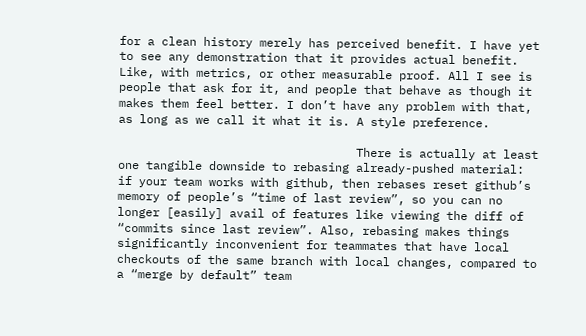for a clean history merely has perceived benefit. I have yet to see any demonstration that it provides actual benefit. Like, with metrics, or other measurable proof. All I see is people that ask for it, and people that behave as though it makes them feel better. I don’t have any problem with that, as long as we call it what it is. A style preference.

                                  There is actually at least one tangible downside to rebasing already-pushed material: if your team works with github, then rebases reset github’s memory of people’s “time of last review”, so you can no longer [easily] avail of features like viewing the diff of “commits since last review”. Also, rebasing makes things significantly inconvenient for teammates that have local checkouts of the same branch with local changes, compared to a “merge by default” team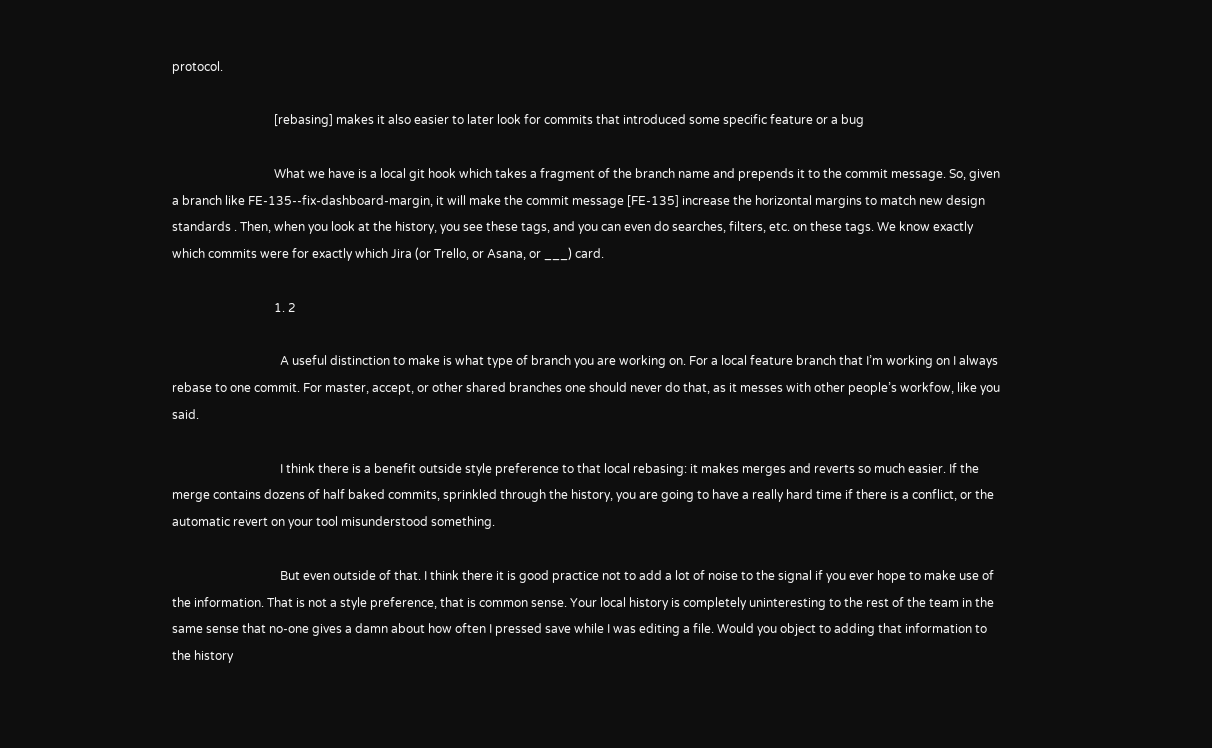protocol.

                                  [rebasing] makes it also easier to later look for commits that introduced some specific feature or a bug

                                  What we have is a local git hook which takes a fragment of the branch name and prepends it to the commit message. So, given a branch like FE-135--fix-dashboard-margin, it will make the commit message [FE-135] increase the horizontal margins to match new design standards . Then, when you look at the history, you see these tags, and you can even do searches, filters, etc. on these tags. We know exactly which commits were for exactly which Jira (or Trello, or Asana, or ___) card.

                                  1. 2

                                    A useful distinction to make is what type of branch you are working on. For a local feature branch that I’m working on I always rebase to one commit. For master, accept, or other shared branches one should never do that, as it messes with other people’s workfow, like you said.

                                    I think there is a benefit outside style preference to that local rebasing: it makes merges and reverts so much easier. If the merge contains dozens of half baked commits, sprinkled through the history, you are going to have a really hard time if there is a conflict, or the automatic revert on your tool misunderstood something.

                                    But even outside of that. I think there it is good practice not to add a lot of noise to the signal if you ever hope to make use of the information. That is not a style preference, that is common sense. Your local history is completely uninteresting to the rest of the team in the same sense that no-one gives a damn about how often I pressed save while I was editing a file. Would you object to adding that information to the history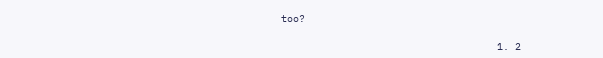too?

                                    1. 2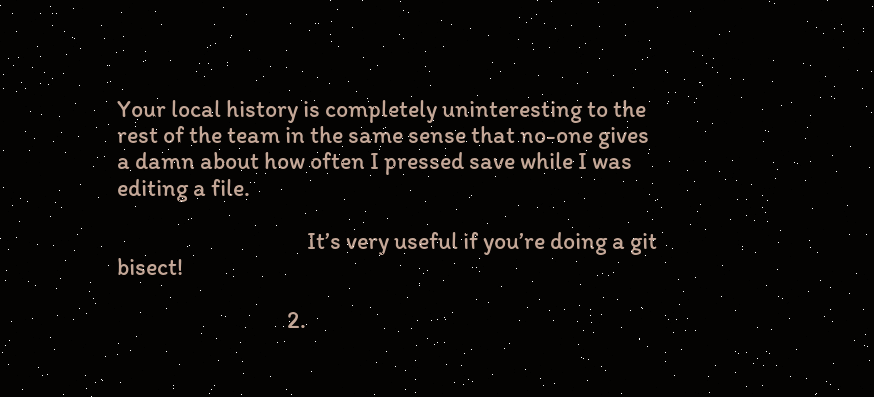Your local history is completely uninteresting to the rest of the team in the same sense that no-one gives a damn about how often I pressed save while I was editing a file.

                                      It’s very useful if you’re doing a git bisect!

                                  2.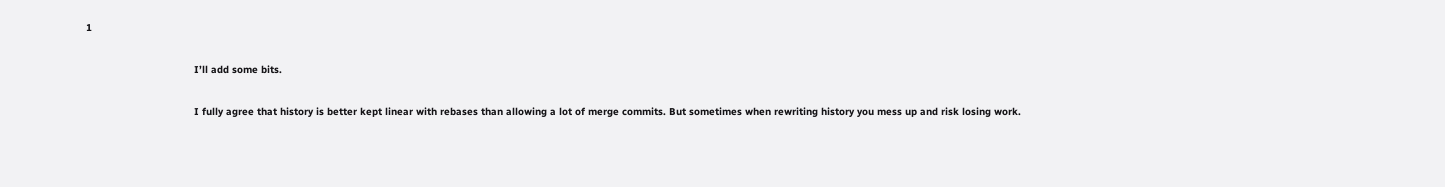1

                                    I’ll add some bits.

                                    I fully agree that history is better kept linear with rebases than allowing a lot of merge commits. But sometimes when rewriting history you mess up and risk losing work.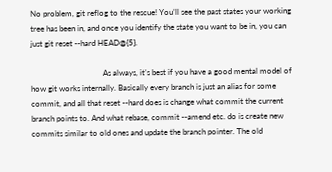No problem, git reflog to the rescue! You’ll see the past states your working tree has been in, and once you identify the state you want to be in, you can just git reset --hard HEAD@{5}.

                                    As always, it’s best if you have a good mental model of how git works internally. Basically every branch is just an alias for some commit, and all that reset --hard does is change what commit the current branch points to. And what rebase, commit --amend etc. do is create new commits similar to old ones and update the branch pointer. The old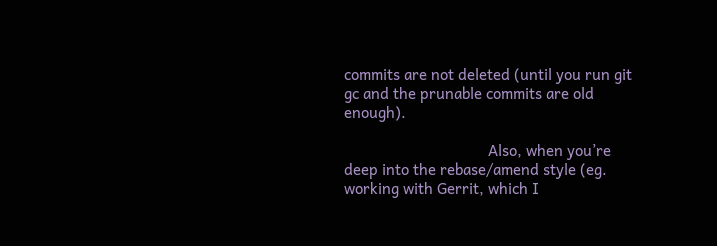commits are not deleted (until you run git gc and the prunable commits are old enough).

                                    Also, when you’re deep into the rebase/amend style (eg. working with Gerrit, which I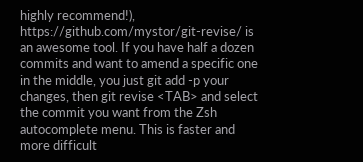highly recommend!), https://github.com/mystor/git-revise/ is an awesome tool. If you have half a dozen commits and want to amend a specific one in the middle, you just git add -p your changes, then git revise <TAB> and select the commit you want from the Zsh autocomplete menu. This is faster and more difficult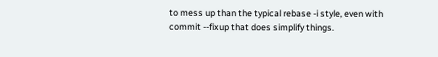to mess up than the typical rebase -i style, even with commit --fixup that does simplify things.